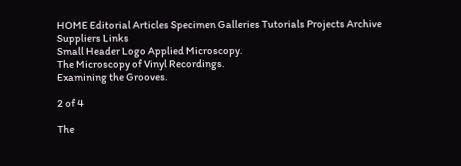HOME Editorial Articles Specimen Galleries Tutorials Projects Archive Suppliers Links
Small Header Logo Applied Microscopy.
The Microscopy of Vinyl Recordings.
Examining the Grooves.

2 of 4

The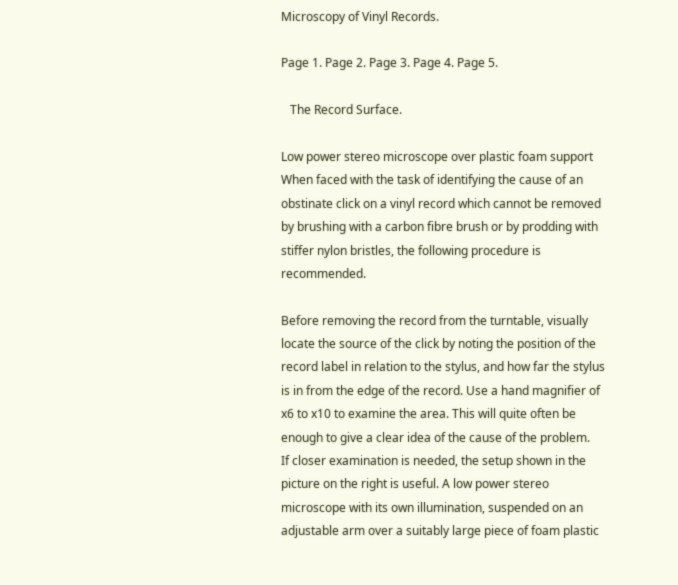Microscopy of Vinyl Records.

Page 1. Page 2. Page 3. Page 4. Page 5.

   The Record Surface.

Low power stereo microscope over plastic foam support When faced with the task of identifying the cause of an obstinate click on a vinyl record which cannot be removed by brushing with a carbon fibre brush or by prodding with stiffer nylon bristles, the following procedure is recommended.

Before removing the record from the turntable, visually locate the source of the click by noting the position of the record label in relation to the stylus, and how far the stylus is in from the edge of the record. Use a hand magnifier of x6 to x10 to examine the area. This will quite often be enough to give a clear idea of the cause of the problem.
If closer examination is needed, the setup shown in the picture on the right is useful. A low power stereo microscope with its own illumination, suspended on an adjustable arm over a suitably large piece of foam plastic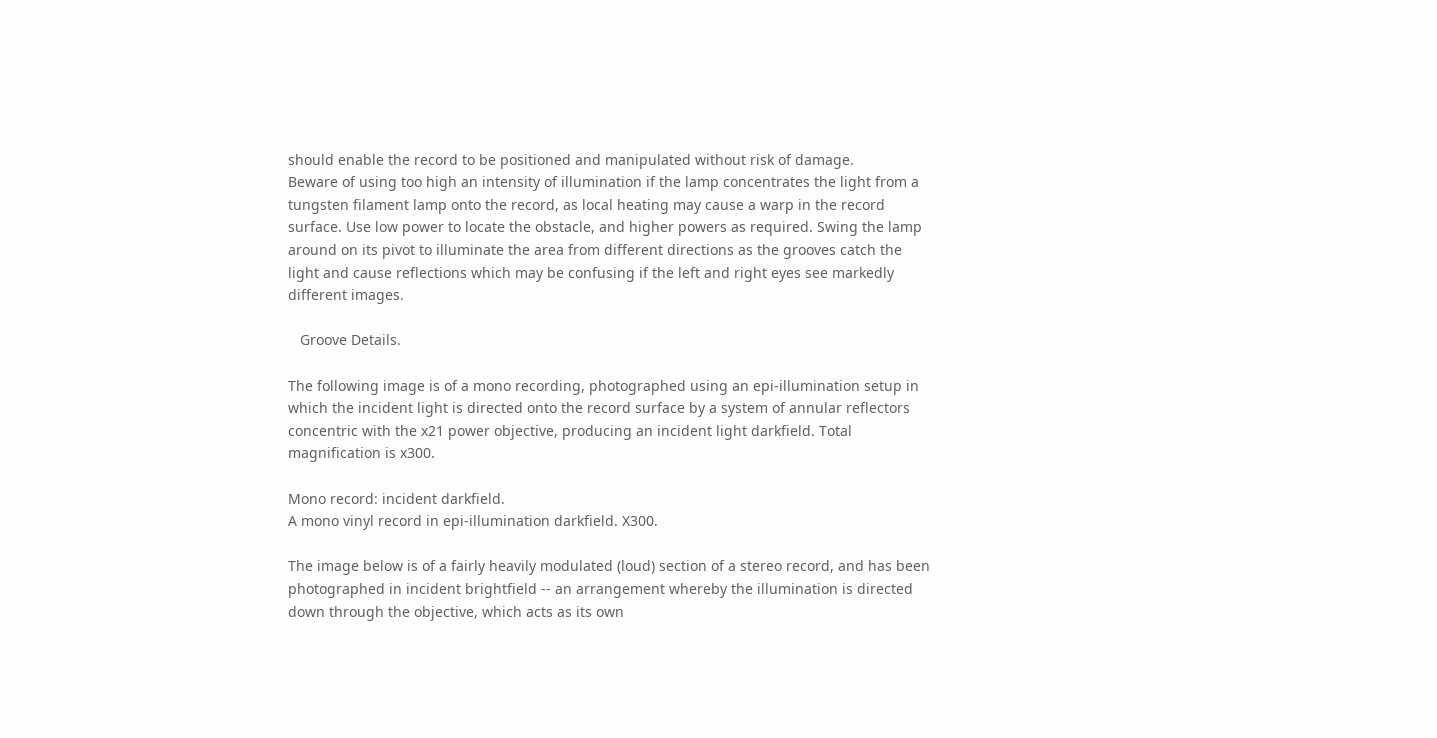should enable the record to be positioned and manipulated without risk of damage.
Beware of using too high an intensity of illumination if the lamp concentrates the light from a tungsten filament lamp onto the record, as local heating may cause a warp in the record surface. Use low power to locate the obstacle, and higher powers as required. Swing the lamp around on its pivot to illuminate the area from different directions as the grooves catch the light and cause reflections which may be confusing if the left and right eyes see markedly different images.

   Groove Details.

The following image is of a mono recording, photographed using an epi-illumination setup in which the incident light is directed onto the record surface by a system of annular reflectors concentric with the x21 power objective, producing an incident light darkfield. Total magnification is x300.

Mono record: incident darkfield.
A mono vinyl record in epi-illumination darkfield. X300.

The image below is of a fairly heavily modulated (loud) section of a stereo record, and has been photographed in incident brightfield -- an arrangement whereby the illumination is directed down through the objective, which acts as its own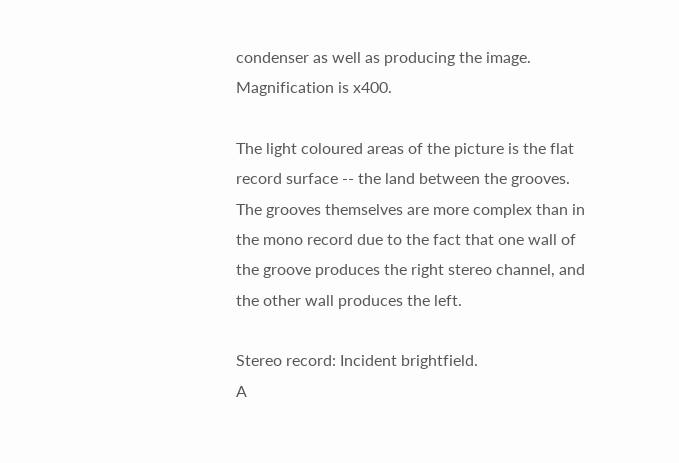condenser as well as producing the image.
Magnification is x400.

The light coloured areas of the picture is the flat record surface -- the land between the grooves. The grooves themselves are more complex than in the mono record due to the fact that one wall of the groove produces the right stereo channel, and the other wall produces the left.

Stereo record: Incident brightfield.
A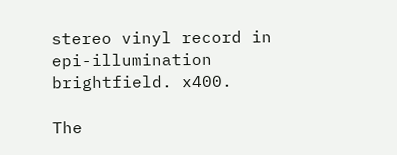stereo vinyl record in epi-illumination brightfield. x400.

The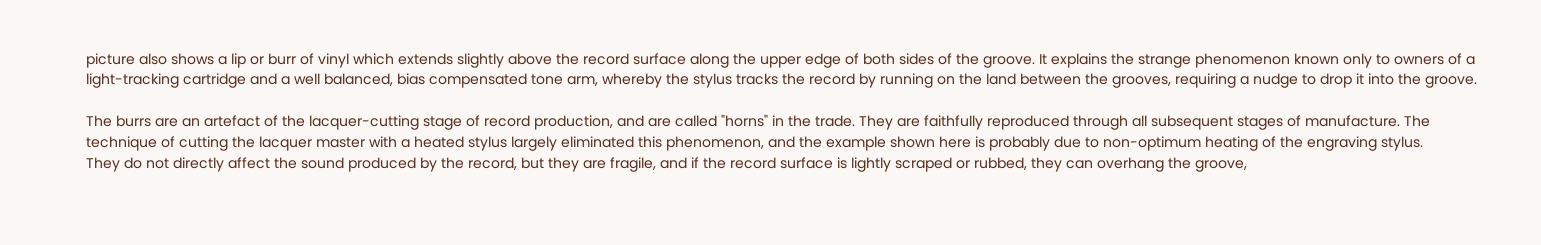picture also shows a lip or burr of vinyl which extends slightly above the record surface along the upper edge of both sides of the groove. It explains the strange phenomenon known only to owners of a light-tracking cartridge and a well balanced, bias compensated tone arm, whereby the stylus tracks the record by running on the land between the grooves, requiring a nudge to drop it into the groove.

The burrs are an artefact of the lacquer-cutting stage of record production, and are called "horns" in the trade. They are faithfully reproduced through all subsequent stages of manufacture. The technique of cutting the lacquer master with a heated stylus largely eliminated this phenomenon, and the example shown here is probably due to non-optimum heating of the engraving stylus.
They do not directly affect the sound produced by the record, but they are fragile, and if the record surface is lightly scraped or rubbed, they can overhang the groove,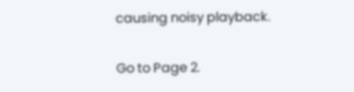causing noisy playback.

Go to Page 2.